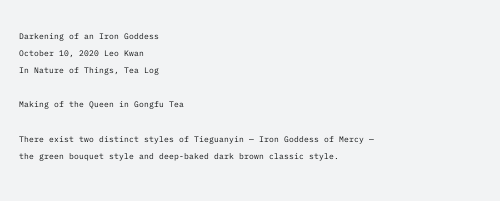Darkening of an Iron Goddess
October 10, 2020 Leo Kwan
In Nature of Things, Tea Log

Making of the Queen in Gongfu Tea

There exist two distinct styles of Tieguanyin — Iron Goddess of Mercy — the green bouquet style and deep-baked dark brown classic style.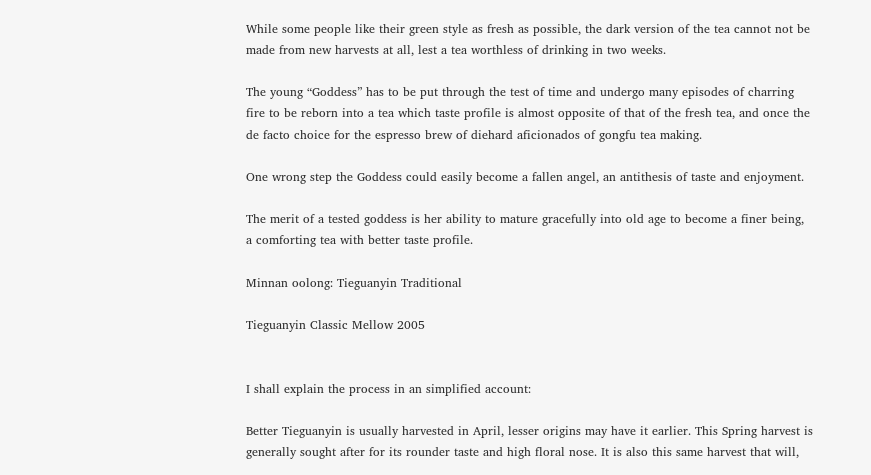While some people like their green style as fresh as possible, the dark version of the tea cannot not be made from new harvests at all, lest a tea worthless of drinking in two weeks.

The young “Goddess” has to be put through the test of time and undergo many episodes of charring fire to be reborn into a tea which taste profile is almost opposite of that of the fresh tea, and once the de facto choice for the espresso brew of diehard aficionados of gongfu tea making.

One wrong step the Goddess could easily become a fallen angel, an antithesis of taste and enjoyment.

The merit of a tested goddess is her ability to mature gracefully into old age to become a finer being, a comforting tea with better taste profile.

Minnan oolong: Tieguanyin Traditional

Tieguanyin Classic Mellow 2005


I shall explain the process in an simplified account:

Better Tieguanyin is usually harvested in April, lesser origins may have it earlier. This Spring harvest is generally sought after for its rounder taste and high floral nose. It is also this same harvest that will,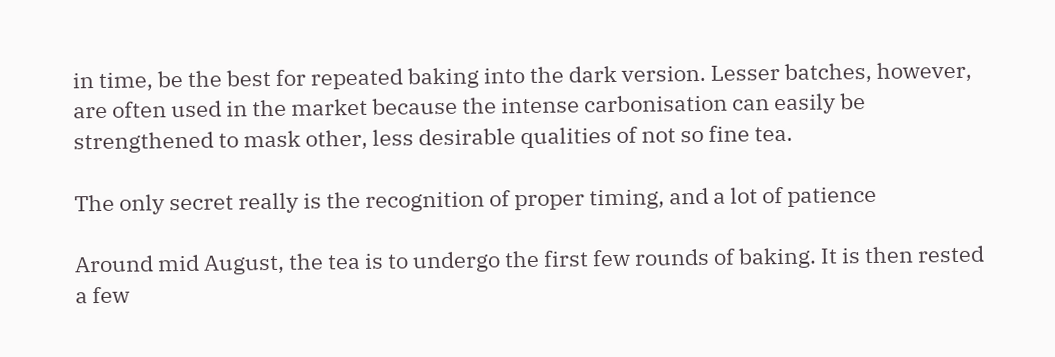in time, be the best for repeated baking into the dark version. Lesser batches, however, are often used in the market because the intense carbonisation can easily be strengthened to mask other, less desirable qualities of not so fine tea.

The only secret really is the recognition of proper timing, and a lot of patience

Around mid August, the tea is to undergo the first few rounds of baking. It is then rested a few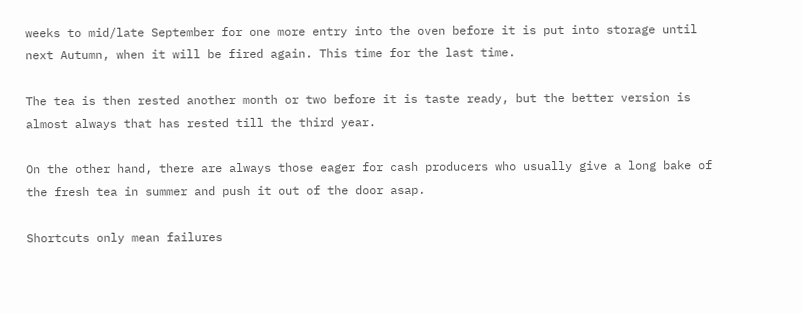weeks to mid/late September for one more entry into the oven before it is put into storage until next Autumn, when it will be fired again. This time for the last time.

The tea is then rested another month or two before it is taste ready, but the better version is almost always that has rested till the third year.

On the other hand, there are always those eager for cash producers who usually give a long bake of the fresh tea in summer and push it out of the door asap.

Shortcuts only mean failures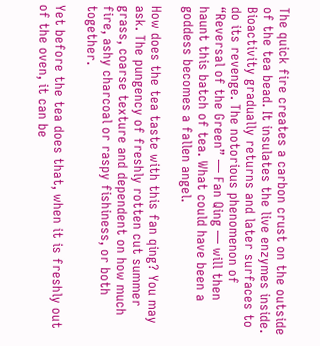The quick fire creates a carbon crust on the outside of the tea bead. It insulates the live enzymes inside. Bioactivity gradually returns and later surfaces to do its revenge. The notorious phenomenon of “Reversal of the Green” — Fan Qing — will then haunt this batch of tea. What could have been a goddess becomes a fallen angel.

How does the tea taste with this fan qing? You may ask. The pungency of freshly rotten cut summer grass, coarse texture and dependent on how much fire, ashy charcoal or raspy fishiness, or both together.

Yet before the tea does that, when it is freshly out of the oven, it can be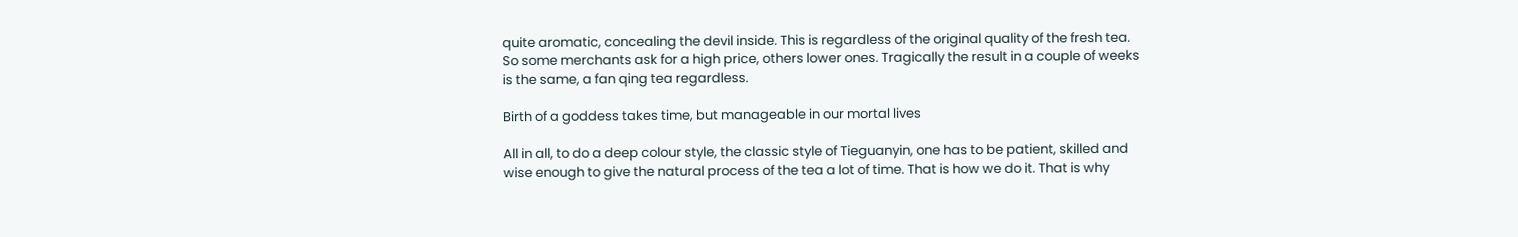quite aromatic, concealing the devil inside. This is regardless of the original quality of the fresh tea. So some merchants ask for a high price, others lower ones. Tragically the result in a couple of weeks is the same, a fan qing tea regardless.

Birth of a goddess takes time, but manageable in our mortal lives

All in all, to do a deep colour style, the classic style of Tieguanyin, one has to be patient, skilled and wise enough to give the natural process of the tea a lot of time. That is how we do it. That is why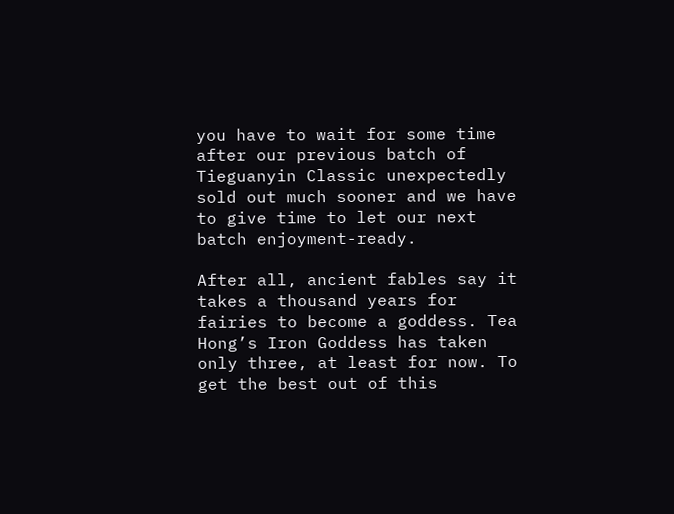you have to wait for some time after our previous batch of Tieguanyin Classic unexpectedly sold out much sooner and we have to give time to let our next batch enjoyment-ready.

After all, ancient fables say it takes a thousand years for fairies to become a goddess. Tea Hong’s Iron Goddess has taken only three, at least for now. To get the best out of this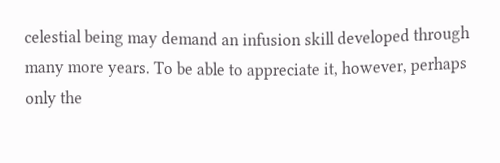celestial being may demand an infusion skill developed through many more years. To be able to appreciate it, however, perhaps only the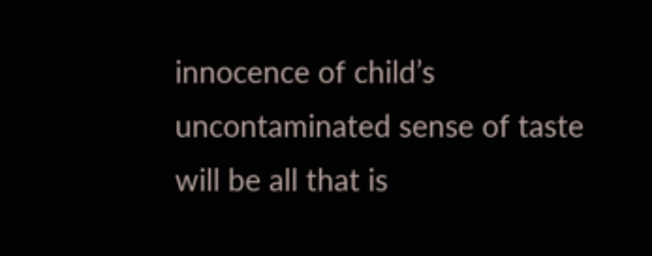innocence of child’s uncontaminated sense of taste will be all that is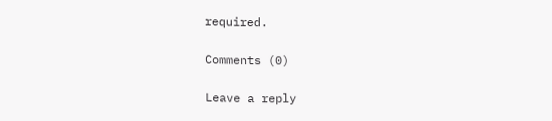required.

Comments (0)

Leave a reply